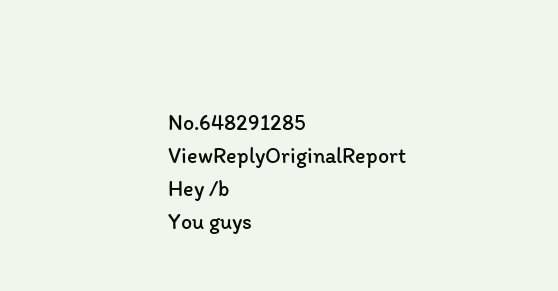No.648291285 ViewReplyOriginalReport
Hey /b
You guys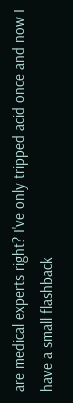are medical experts right? I've only tripped acid once and now I have a small flashback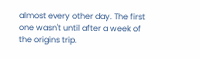almost every other day. The first one wasn't until after a week of the origins trip.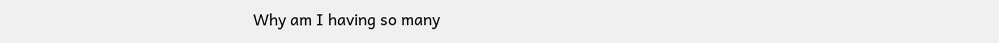Why am I having so many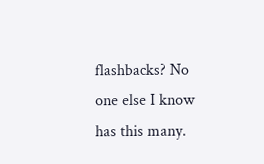flashbacks? No one else I know has this many.